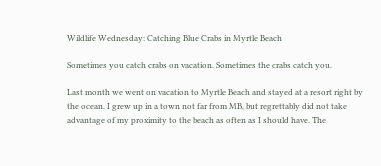Wildlife Wednesday: Catching Blue Crabs in Myrtle Beach

Sometimes you catch crabs on vacation. Sometimes the crabs catch you.

Last month we went on vacation to Myrtle Beach and stayed at a resort right by the ocean. I grew up in a town not far from MB, but regrettably did not take advantage of my proximity to the beach as often as I should have. The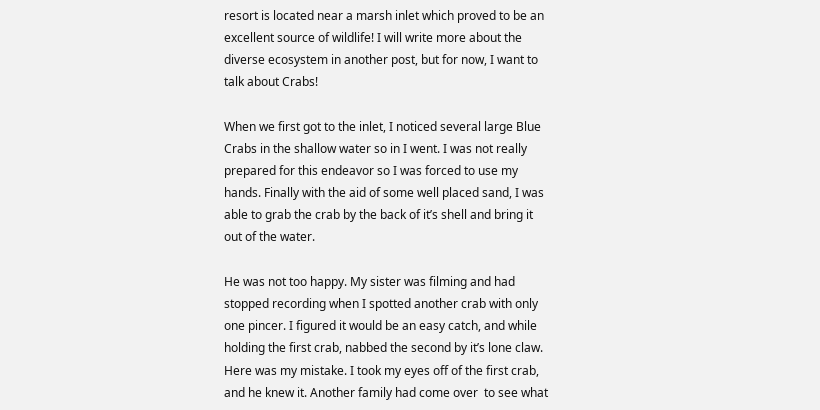resort is located near a marsh inlet which proved to be an excellent source of wildlife! I will write more about the diverse ecosystem in another post, but for now, I want to talk about Crabs!

When we first got to the inlet, I noticed several large Blue Crabs in the shallow water so in I went. I was not really prepared for this endeavor so I was forced to use my hands. Finally with the aid of some well placed sand, I was able to grab the crab by the back of it’s shell and bring it out of the water.

He was not too happy. My sister was filming and had stopped recording when I spotted another crab with only one pincer. I figured it would be an easy catch, and while holding the first crab, nabbed the second by it’s lone claw. Here was my mistake. I took my eyes off of the first crab, and he knew it. Another family had come over  to see what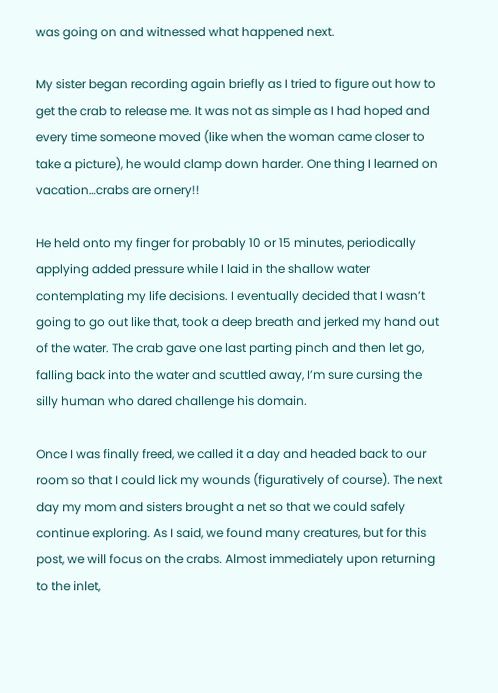was going on and witnessed what happened next.

My sister began recording again briefly as I tried to figure out how to get the crab to release me. It was not as simple as I had hoped and every time someone moved (like when the woman came closer to take a picture), he would clamp down harder. One thing I learned on vacation…crabs are ornery!!

He held onto my finger for probably 10 or 15 minutes, periodically applying added pressure while I laid in the shallow water contemplating my life decisions. I eventually decided that I wasn’t going to go out like that, took a deep breath and jerked my hand out of the water. The crab gave one last parting pinch and then let go, falling back into the water and scuttled away, I’m sure cursing the silly human who dared challenge his domain.

Once I was finally freed, we called it a day and headed back to our room so that I could lick my wounds (figuratively of course). The next day my mom and sisters brought a net so that we could safely continue exploring. As I said, we found many creatures, but for this post, we will focus on the crabs. Almost immediately upon returning to the inlet,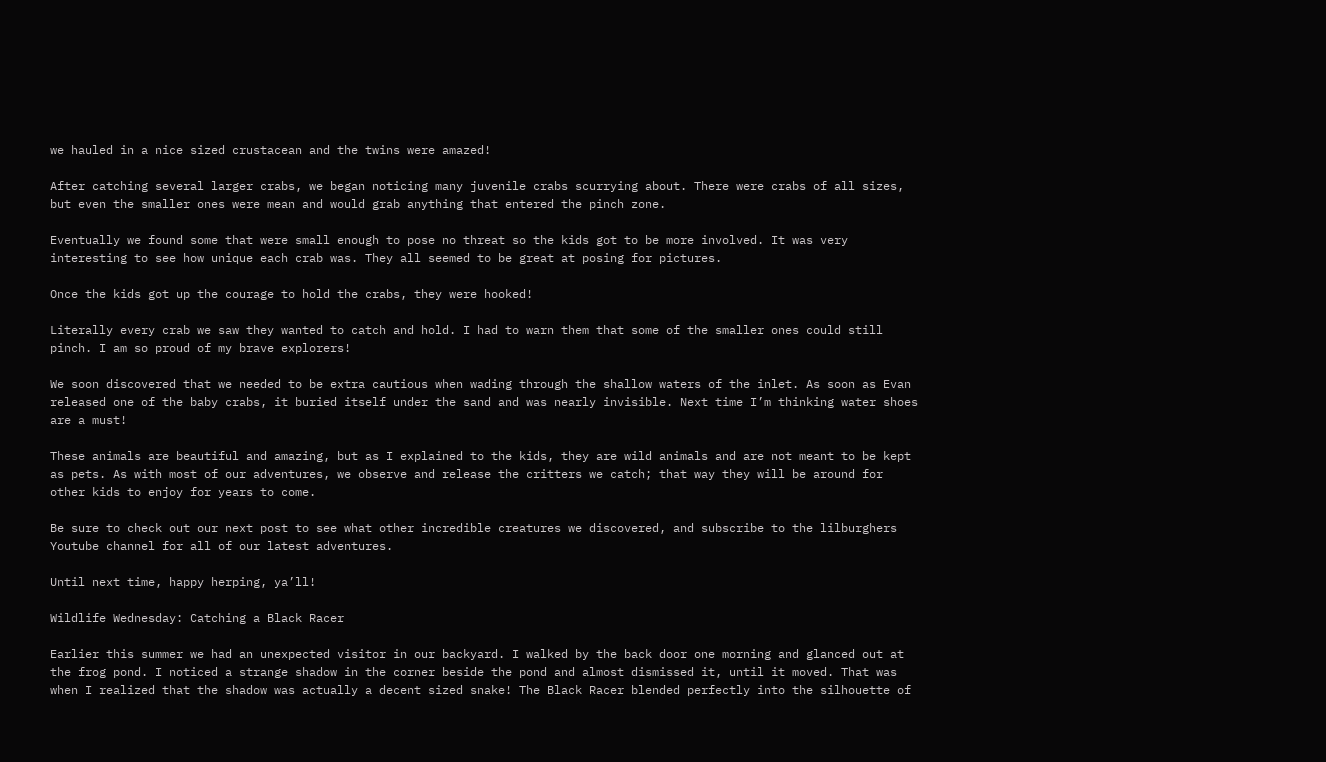we hauled in a nice sized crustacean and the twins were amazed!

After catching several larger crabs, we began noticing many juvenile crabs scurrying about. There were crabs of all sizes, but even the smaller ones were mean and would grab anything that entered the pinch zone.

Eventually we found some that were small enough to pose no threat so the kids got to be more involved. It was very interesting to see how unique each crab was. They all seemed to be great at posing for pictures.

Once the kids got up the courage to hold the crabs, they were hooked!

Literally every crab we saw they wanted to catch and hold. I had to warn them that some of the smaller ones could still pinch. I am so proud of my brave explorers!

We soon discovered that we needed to be extra cautious when wading through the shallow waters of the inlet. As soon as Evan released one of the baby crabs, it buried itself under the sand and was nearly invisible. Next time I’m thinking water shoes are a must!

These animals are beautiful and amazing, but as I explained to the kids, they are wild animals and are not meant to be kept as pets. As with most of our adventures, we observe and release the critters we catch; that way they will be around for other kids to enjoy for years to come.

Be sure to check out our next post to see what other incredible creatures we discovered, and subscribe to the lilburghers Youtube channel for all of our latest adventures.

Until next time, happy herping, ya’ll!

Wildlife Wednesday: Catching a Black Racer

Earlier this summer we had an unexpected visitor in our backyard. I walked by the back door one morning and glanced out at the frog pond. I noticed a strange shadow in the corner beside the pond and almost dismissed it, until it moved. That was when I realized that the shadow was actually a decent sized snake! The Black Racer blended perfectly into the silhouette of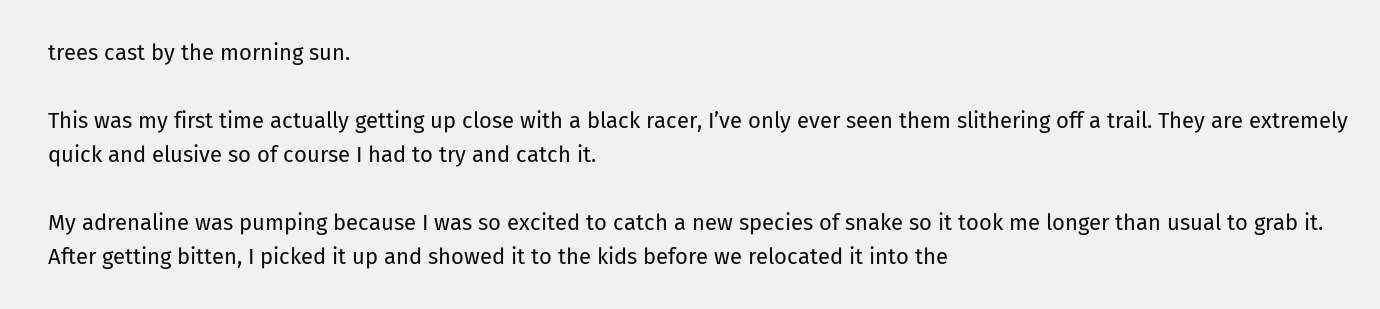trees cast by the morning sun.

This was my first time actually getting up close with a black racer, I’ve only ever seen them slithering off a trail. They are extremely quick and elusive so of course I had to try and catch it.

My adrenaline was pumping because I was so excited to catch a new species of snake so it took me longer than usual to grab it. After getting bitten, I picked it up and showed it to the kids before we relocated it into the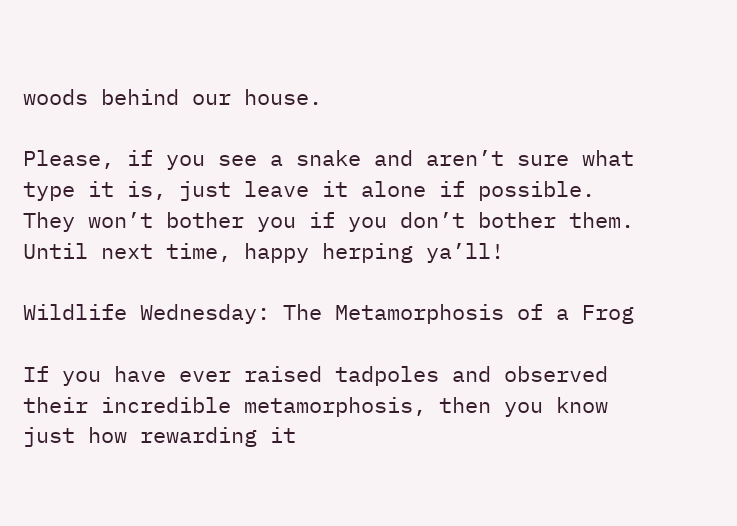woods behind our house.

Please, if you see a snake and aren’t sure what type it is, just leave it alone if possible. They won’t bother you if you don’t bother them. Until next time, happy herping ya’ll!

Wildlife Wednesday: The Metamorphosis of a Frog

If you have ever raised tadpoles and observed their incredible metamorphosis, then you know just how rewarding it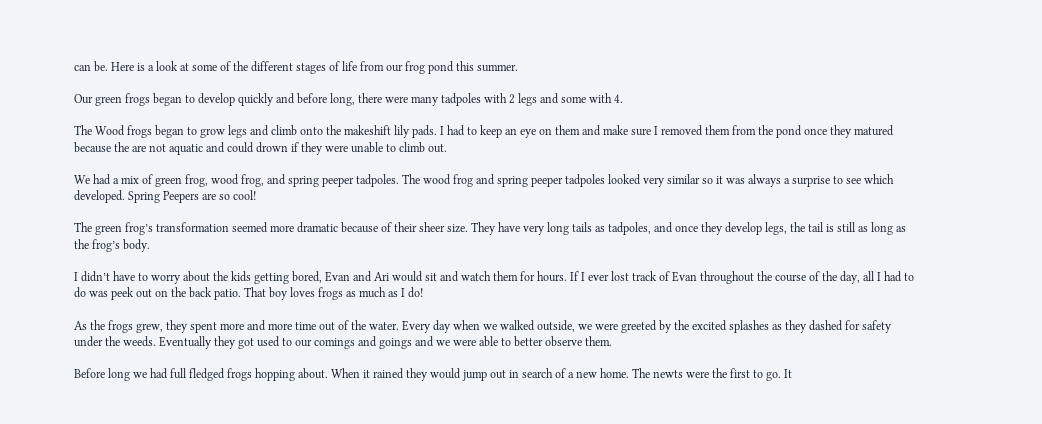can be. Here is a look at some of the different stages of life from our frog pond this summer.

Our green frogs began to develop quickly and before long, there were many tadpoles with 2 legs and some with 4.

The Wood frogs began to grow legs and climb onto the makeshift lily pads. I had to keep an eye on them and make sure I removed them from the pond once they matured because the are not aquatic and could drown if they were unable to climb out.

We had a mix of green frog, wood frog, and spring peeper tadpoles. The wood frog and spring peeper tadpoles looked very similar so it was always a surprise to see which developed. Spring Peepers are so cool!

The green frog’s transformation seemed more dramatic because of their sheer size. They have very long tails as tadpoles, and once they develop legs, the tail is still as long as the frog’s body.

I didn’t have to worry about the kids getting bored, Evan and Ari would sit and watch them for hours. If I ever lost track of Evan throughout the course of the day, all I had to do was peek out on the back patio. That boy loves frogs as much as I do!

As the frogs grew, they spent more and more time out of the water. Every day when we walked outside, we were greeted by the excited splashes as they dashed for safety under the weeds. Eventually they got used to our comings and goings and we were able to better observe them.

Before long we had full fledged frogs hopping about. When it rained they would jump out in search of a new home. The newts were the first to go. It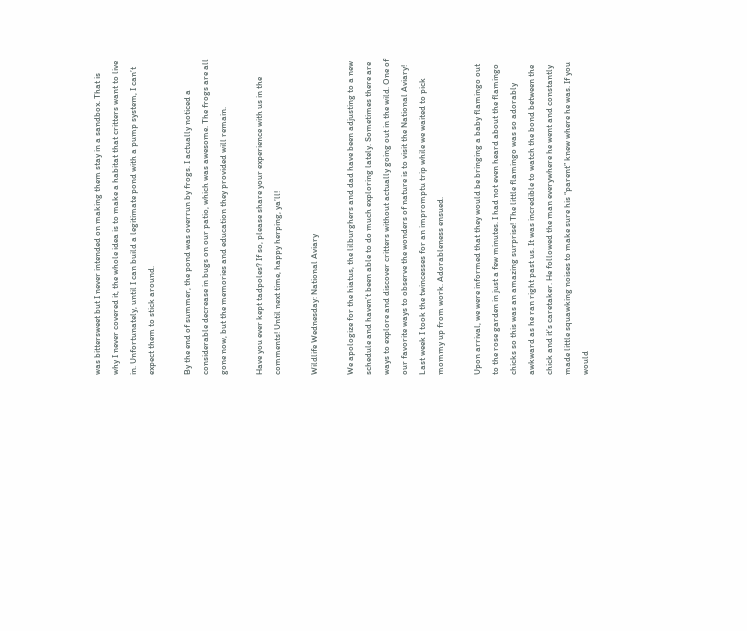was bittersweet but I never intended on making them stay in a sandbox. That is why I never covered it, the whole idea is to make a habitat that critters want to live in. Unfortunately, until I can build a legitimate pond with a pump system, I can’t expect them to stick around.

By the end of summer, the pond was overrun by frogs. I actually noticed a considerable decrease in bugs on our patio, which was awesome. The frogs are all gone now, but the memories and education they provided will remain.

Have you ever kept tadpoles? If so, please share your experience with us in the comments! Until next time, happy herping, ya’ll!

Wildlife Wednesday: National Aviary

We apologize for the hiatus, the lilburghers and dad have been adjusting to a new schedule and haven’t been able to do much exploring lately. Sometimes there are ways to explore and discover critters without actually going out in the wild. One of our favorite ways to observe the wonders of nature is to visit the National Aviary! Last week I took the twincesses for an impromptu trip while we waited to pick mommy up from work. Adorableness ensued.

Upon arrival, we were informed that they would be bringing a baby flamingo out to the rose garden in just a few minutes. I had not even heard about the flamingo chicks so this was an amazing surprise! The little flamingo was so adorably awkward as he ran right past us. It was incredible to watch the bond between the chick and it’s caretaker. He followed the man everywhere he went and constantly made little squawking noises to make sure his “parent” knew where he was. If you would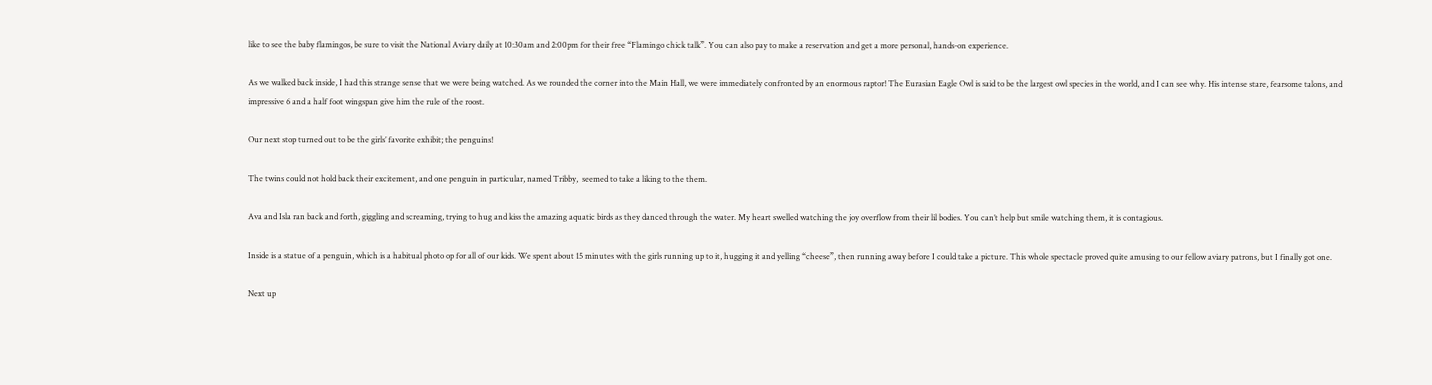like to see the baby flamingos, be sure to visit the National Aviary daily at 10:30am and 2:00pm for their free “Flamingo chick talk”. You can also pay to make a reservation and get a more personal, hands-on experience.

As we walked back inside, I had this strange sense that we were being watched. As we rounded the corner into the Main Hall, we were immediately confronted by an enormous raptor! The Eurasian Eagle Owl is said to be the largest owl species in the world, and I can see why. His intense stare, fearsome talons, and impressive 6 and a half foot wingspan give him the rule of the roost.

Our next stop turned out to be the girls’ favorite exhibit; the penguins!

The twins could not hold back their excitement, and one penguin in particular, named Tribby,  seemed to take a liking to the them.

Ava and Isla ran back and forth, giggling and screaming, trying to hug and kiss the amazing aquatic birds as they danced through the water. My heart swelled watching the joy overflow from their lil bodies. You can’t help but smile watching them, it is contagious.

Inside is a statue of a penguin, which is a habitual photo op for all of our kids. We spent about 15 minutes with the girls running up to it, hugging it and yelling “cheese”, then running away before I could take a picture. This whole spectacle proved quite amusing to our fellow aviary patrons, but I finally got one.

Next up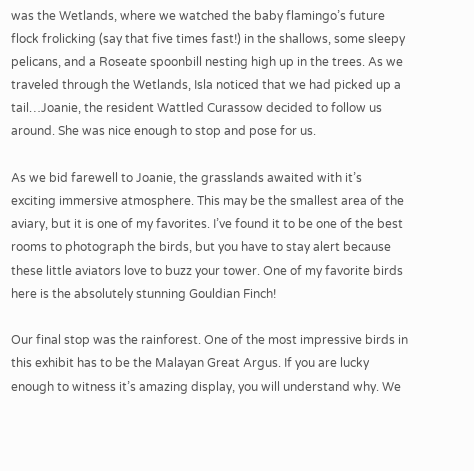was the Wetlands, where we watched the baby flamingo’s future flock frolicking (say that five times fast!) in the shallows, some sleepy pelicans, and a Roseate spoonbill nesting high up in the trees. As we traveled through the Wetlands, Isla noticed that we had picked up a tail…Joanie, the resident Wattled Curassow decided to follow us around. She was nice enough to stop and pose for us.

As we bid farewell to Joanie, the grasslands awaited with it’s exciting immersive atmosphere. This may be the smallest area of the aviary, but it is one of my favorites. I’ve found it to be one of the best rooms to photograph the birds, but you have to stay alert because these little aviators love to buzz your tower. One of my favorite birds here is the absolutely stunning Gouldian Finch!

Our final stop was the rainforest. One of the most impressive birds in this exhibit has to be the Malayan Great Argus. If you are lucky enough to witness it’s amazing display, you will understand why. We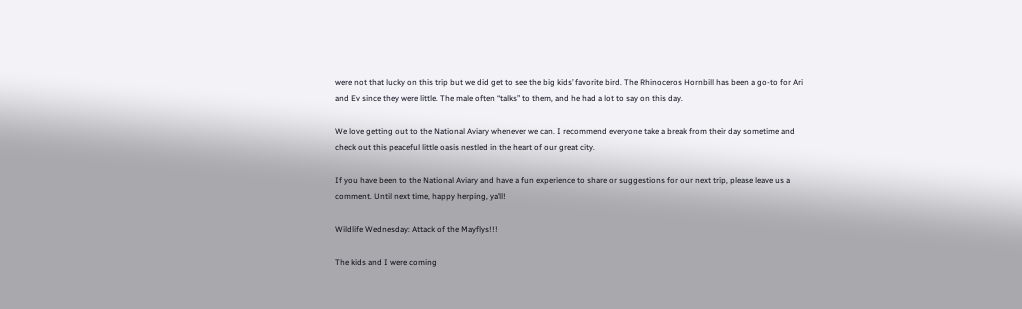were not that lucky on this trip but we did get to see the big kids’ favorite bird. The Rhinoceros Hornbill has been a go-to for Ari and Ev since they were little. The male often “talks” to them, and he had a lot to say on this day.

We love getting out to the National Aviary whenever we can. I recommend everyone take a break from their day sometime and check out this peaceful little oasis nestled in the heart of our great city.

If you have been to the National Aviary and have a fun experience to share or suggestions for our next trip, please leave us a comment. Until next time, happy herping, ya’ll!

Wildlife Wednesday: Attack of the Mayflys!!!

The kids and I were coming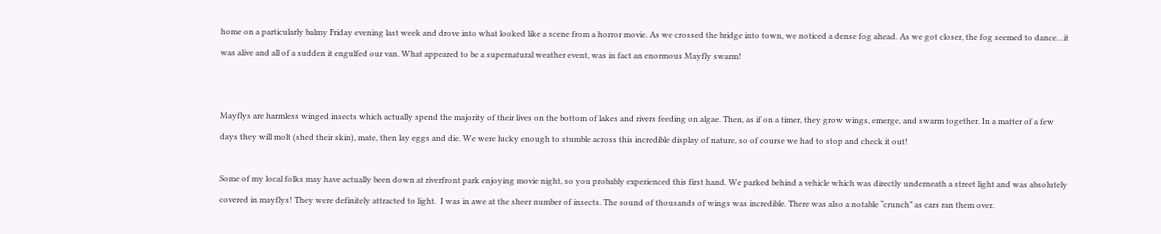home on a particularly balmy Friday evening last week and drove into what looked like a scene from a horror movie. As we crossed the bridge into town, we noticed a dense fog ahead. As we got closer, the fog seemed to dance…it was alive and all of a sudden it engulfed our van. What appeared to be a supernatural weather event, was in fact an enormous Mayfly swarm!


Mayflys are harmless winged insects which actually spend the majority of their lives on the bottom of lakes and rivers feeding on algae. Then, as if on a timer, they grow wings, emerge, and swarm together. In a matter of a few days they will molt (shed their skin), mate, then lay eggs and die. We were lucky enough to stumble across this incredible display of nature, so of course we had to stop and check it out!

Some of my local folks may have actually been down at riverfront park enjoying movie night, so you probably experienced this first hand. We parked behind a vehicle which was directly underneath a street light and was absolutely covered in mayflys! They were definitely attracted to light.  I was in awe at the sheer number of insects. The sound of thousands of wings was incredible. There was also a notable “crunch” as cars ran them over.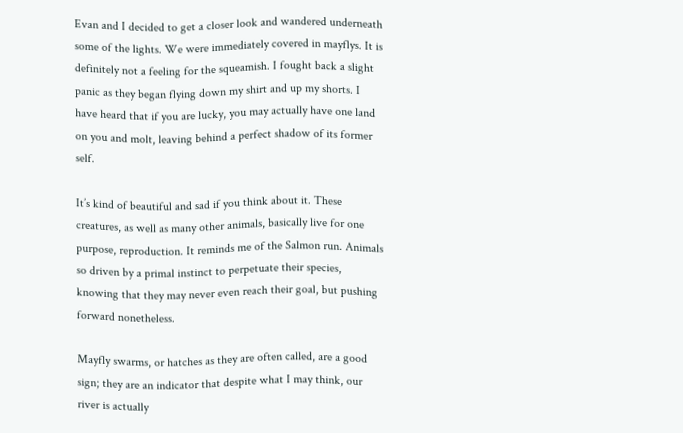Evan and I decided to get a closer look and wandered underneath some of the lights. We were immediately covered in mayflys. It is definitely not a feeling for the squeamish. I fought back a slight panic as they began flying down my shirt and up my shorts. I have heard that if you are lucky, you may actually have one land on you and molt, leaving behind a perfect shadow of its former self.

It’s kind of beautiful and sad if you think about it. These creatures, as well as many other animals, basically live for one purpose, reproduction. It reminds me of the Salmon run. Animals so driven by a primal instinct to perpetuate their species, knowing that they may never even reach their goal, but pushing forward nonetheless.

Mayfly swarms, or hatches as they are often called, are a good sign; they are an indicator that despite what I may think, our river is actually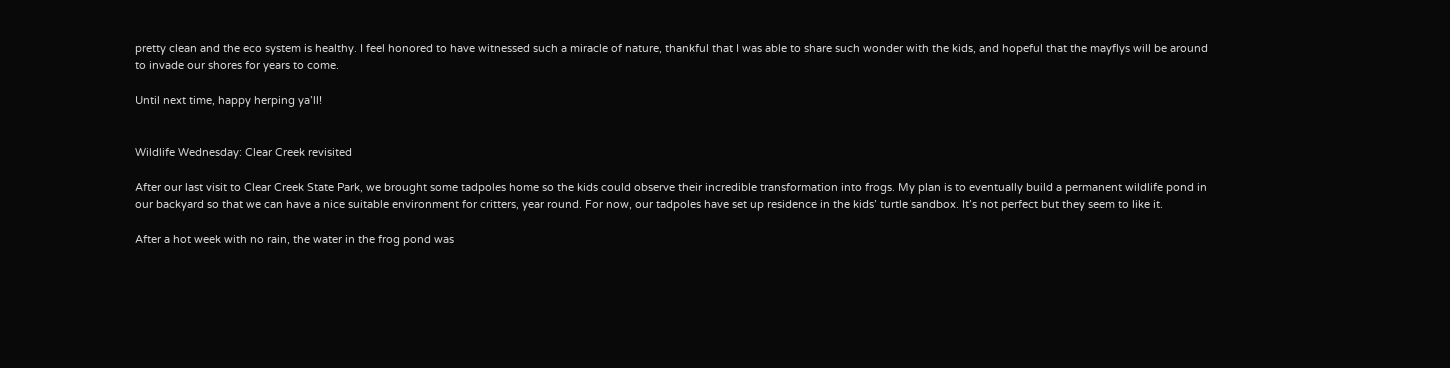pretty clean and the eco system is healthy. I feel honored to have witnessed such a miracle of nature, thankful that I was able to share such wonder with the kids, and hopeful that the mayflys will be around to invade our shores for years to come.

Until next time, happy herping ya’ll!


Wildlife Wednesday: Clear Creek revisited

After our last visit to Clear Creek State Park, we brought some tadpoles home so the kids could observe their incredible transformation into frogs. My plan is to eventually build a permanent wildlife pond in our backyard so that we can have a nice suitable environment for critters, year round. For now, our tadpoles have set up residence in the kids’ turtle sandbox. It’s not perfect but they seem to like it.

After a hot week with no rain, the water in the frog pond was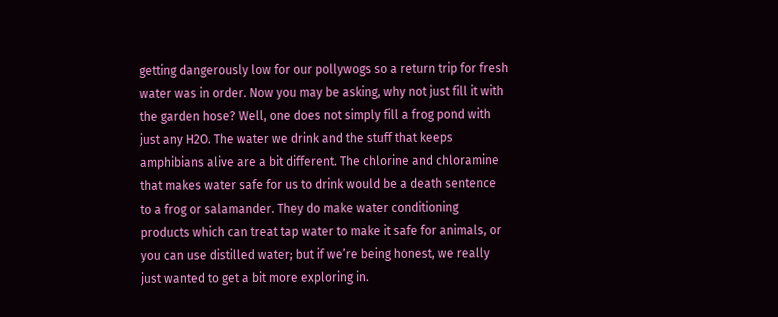getting dangerously low for our pollywogs so a return trip for fresh water was in order. Now you may be asking, why not just fill it with the garden hose? Well, one does not simply fill a frog pond with just any H2O. The water we drink and the stuff that keeps amphibians alive are a bit different. The chlorine and chloramine that makes water safe for us to drink would be a death sentence to a frog or salamander. They do make water conditioning products which can treat tap water to make it safe for animals, or you can use distilled water; but if we’re being honest, we really just wanted to get a bit more exploring in.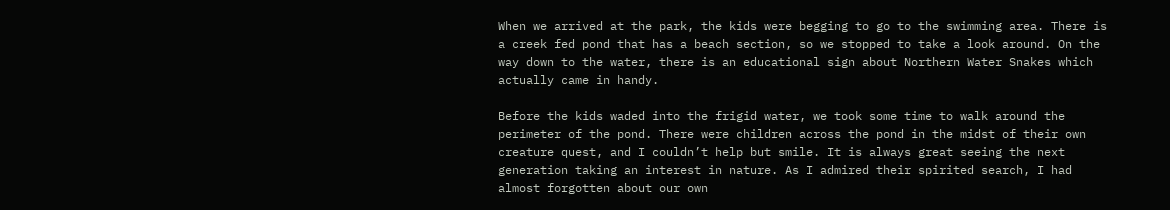When we arrived at the park, the kids were begging to go to the swimming area. There is a creek fed pond that has a beach section, so we stopped to take a look around. On the way down to the water, there is an educational sign about Northern Water Snakes which actually came in handy.

Before the kids waded into the frigid water, we took some time to walk around the perimeter of the pond. There were children across the pond in the midst of their own creature quest, and I couldn’t help but smile. It is always great seeing the next generation taking an interest in nature. As I admired their spirited search, I had almost forgotten about our own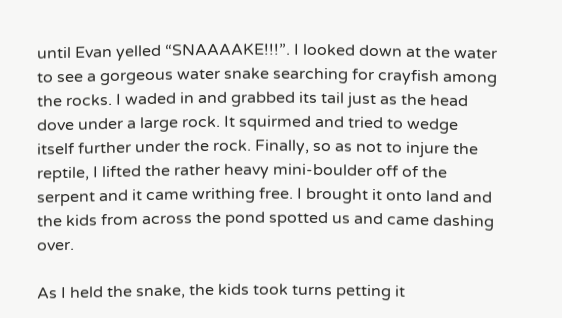until Evan yelled “SNAAAAKE!!!”. I looked down at the water to see a gorgeous water snake searching for crayfish among the rocks. I waded in and grabbed its tail just as the head dove under a large rock. It squirmed and tried to wedge itself further under the rock. Finally, so as not to injure the reptile, I lifted the rather heavy mini-boulder off of the serpent and it came writhing free. I brought it onto land and the kids from across the pond spotted us and came dashing over.

As I held the snake, the kids took turns petting it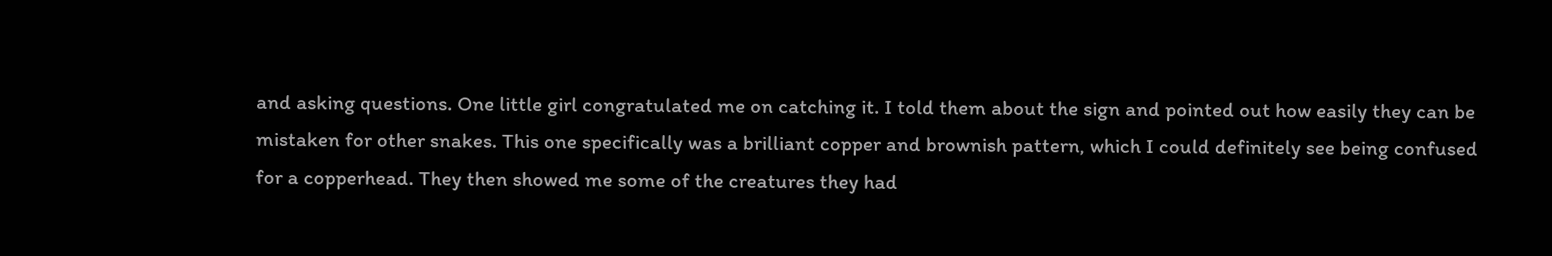and asking questions. One little girl congratulated me on catching it. I told them about the sign and pointed out how easily they can be mistaken for other snakes. This one specifically was a brilliant copper and brownish pattern, which I could definitely see being confused for a copperhead. They then showed me some of the creatures they had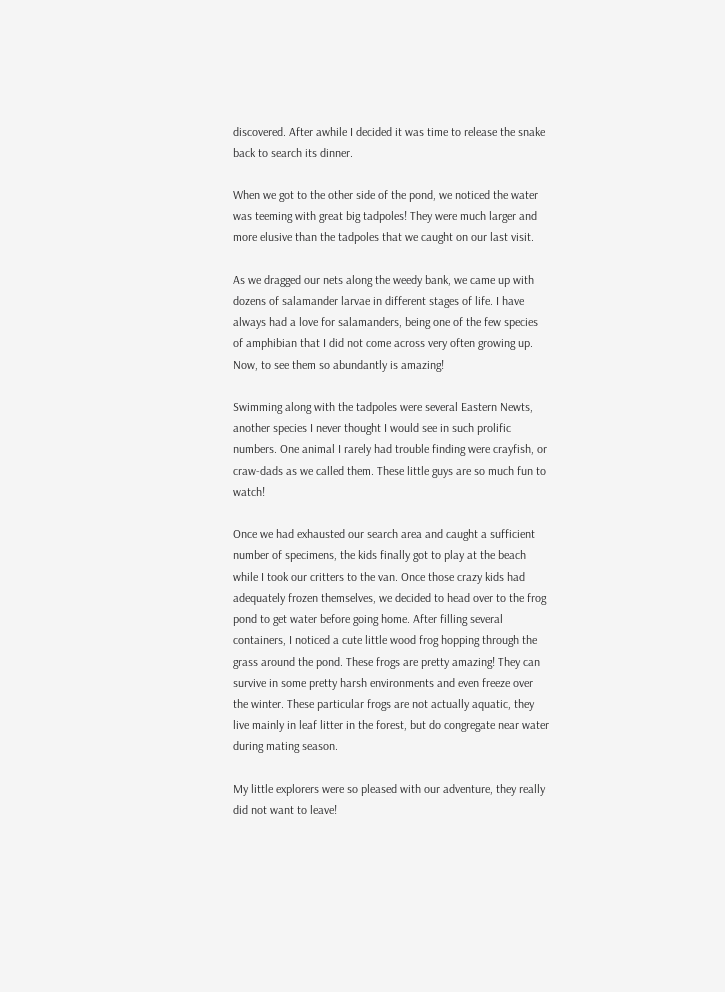discovered. After awhile I decided it was time to release the snake back to search its dinner.

When we got to the other side of the pond, we noticed the water was teeming with great big tadpoles! They were much larger and more elusive than the tadpoles that we caught on our last visit.

As we dragged our nets along the weedy bank, we came up with dozens of salamander larvae in different stages of life. I have always had a love for salamanders, being one of the few species of amphibian that I did not come across very often growing up. Now, to see them so abundantly is amazing!

Swimming along with the tadpoles were several Eastern Newts, another species I never thought I would see in such prolific numbers. One animal I rarely had trouble finding were crayfish, or craw-dads as we called them. These little guys are so much fun to watch!

Once we had exhausted our search area and caught a sufficient number of specimens, the kids finally got to play at the beach while I took our critters to the van. Once those crazy kids had adequately frozen themselves, we decided to head over to the frog pond to get water before going home. After filling several containers, I noticed a cute little wood frog hopping through the grass around the pond. These frogs are pretty amazing! They can survive in some pretty harsh environments and even freeze over the winter. These particular frogs are not actually aquatic, they live mainly in leaf litter in the forest, but do congregate near water during mating season.

My little explorers were so pleased with our adventure, they really did not want to leave!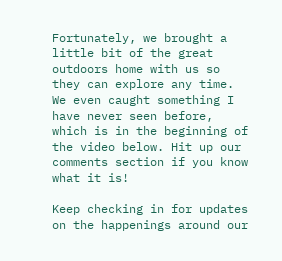Fortunately, we brought a little bit of the great outdoors home with us so they can explore any time. We even caught something I have never seen before, which is in the beginning of the video below. Hit up our comments section if you know what it is!

Keep checking in for updates on the happenings around our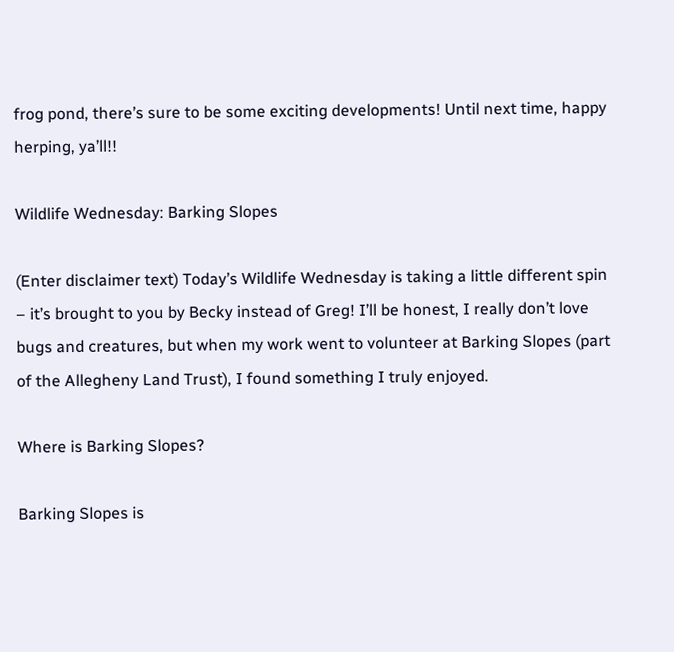frog pond, there’s sure to be some exciting developments! Until next time, happy herping, ya’ll!!

Wildlife Wednesday: Barking Slopes

(Enter disclaimer text) Today’s Wildlife Wednesday is taking a little different spin – it’s brought to you by Becky instead of Greg! I’ll be honest, I really don’t love bugs and creatures, but when my work went to volunteer at Barking Slopes (part of the Allegheny Land Trust), I found something I truly enjoyed.

Where is Barking Slopes?

Barking Slopes is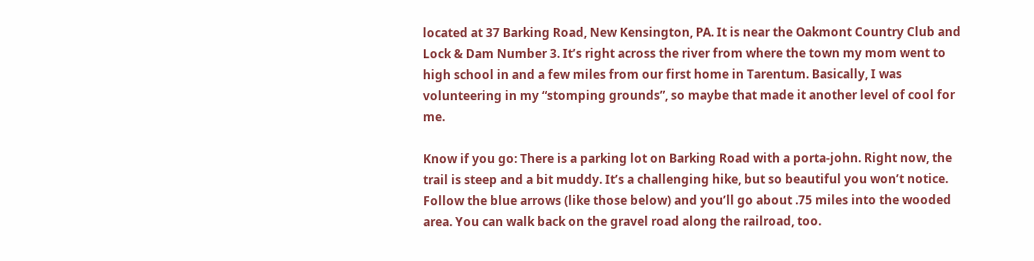located at 37 Barking Road, New Kensington, PA. It is near the Oakmont Country Club and Lock & Dam Number 3. It’s right across the river from where the town my mom went to high school in and a few miles from our first home in Tarentum. Basically, I was volunteering in my “stomping grounds”, so maybe that made it another level of cool for me.

Know if you go: There is a parking lot on Barking Road with a porta-john. Right now, the trail is steep and a bit muddy. It’s a challenging hike, but so beautiful you won’t notice. Follow the blue arrows (like those below) and you’ll go about .75 miles into the wooded area. You can walk back on the gravel road along the railroad, too.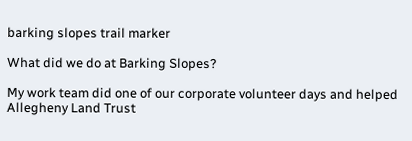barking slopes trail marker

What did we do at Barking Slopes?

My work team did one of our corporate volunteer days and helped Allegheny Land Trust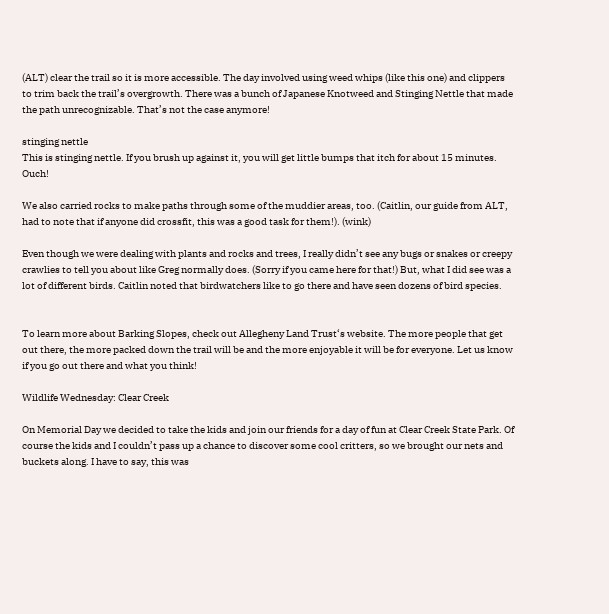(ALT) clear the trail so it is more accessible. The day involved using weed whips (like this one) and clippers to trim back the trail’s overgrowth. There was a bunch of Japanese Knotweed and Stinging Nettle that made the path unrecognizable. That’s not the case anymore!

stinging nettle
This is stinging nettle. If you brush up against it, you will get little bumps that itch for about 15 minutes. Ouch!

We also carried rocks to make paths through some of the muddier areas, too. (Caitlin, our guide from ALT, had to note that if anyone did crossfit, this was a good task for them!). (wink)

Even though we were dealing with plants and rocks and trees, I really didn’t see any bugs or snakes or creepy crawlies to tell you about like Greg normally does. (Sorry if you came here for that!) But, what I did see was a lot of different birds. Caitlin noted that birdwatchers like to go there and have seen dozens of bird species.


To learn more about Barking Slopes, check out Allegheny Land Trust‘s website. The more people that get out there, the more packed down the trail will be and the more enjoyable it will be for everyone. Let us know if you go out there and what you think!

Wildlife Wednesday: Clear Creek

On Memorial Day we decided to take the kids and join our friends for a day of fun at Clear Creek State Park. Of course the kids and I couldn’t pass up a chance to discover some cool critters, so we brought our nets and buckets along. I have to say, this was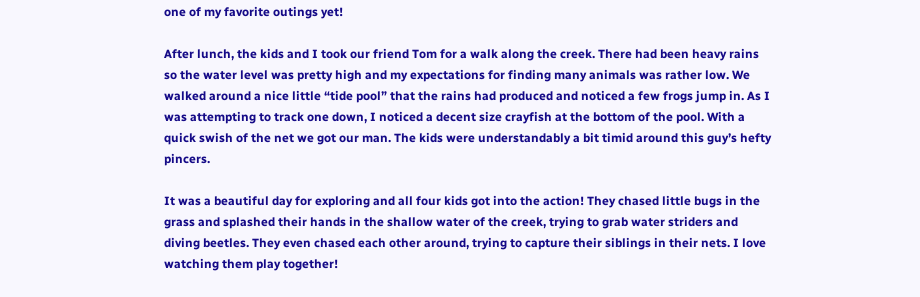one of my favorite outings yet!

After lunch, the kids and I took our friend Tom for a walk along the creek. There had been heavy rains so the water level was pretty high and my expectations for finding many animals was rather low. We walked around a nice little “tide pool” that the rains had produced and noticed a few frogs jump in. As I was attempting to track one down, I noticed a decent size crayfish at the bottom of the pool. With a quick swish of the net we got our man. The kids were understandably a bit timid around this guy’s hefty pincers.

It was a beautiful day for exploring and all four kids got into the action! They chased little bugs in the grass and splashed their hands in the shallow water of the creek, trying to grab water striders and diving beetles. They even chased each other around, trying to capture their siblings in their nets. I love watching them play together!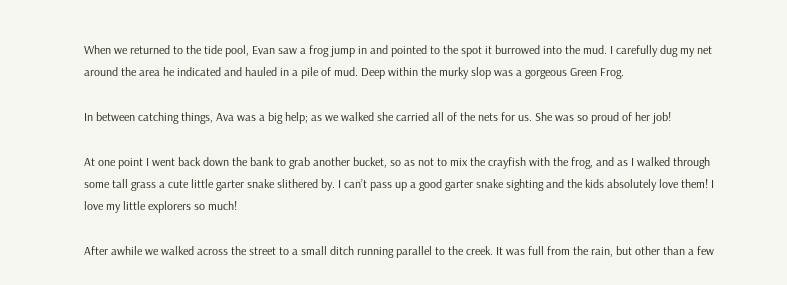When we returned to the tide pool, Evan saw a frog jump in and pointed to the spot it burrowed into the mud. I carefully dug my net around the area he indicated and hauled in a pile of mud. Deep within the murky slop was a gorgeous Green Frog.

In between catching things, Ava was a big help; as we walked she carried all of the nets for us. She was so proud of her job!

At one point I went back down the bank to grab another bucket, so as not to mix the crayfish with the frog, and as I walked through some tall grass a cute little garter snake slithered by. I can’t pass up a good garter snake sighting and the kids absolutely love them! I love my little explorers so much!

After awhile we walked across the street to a small ditch running parallel to the creek. It was full from the rain, but other than a few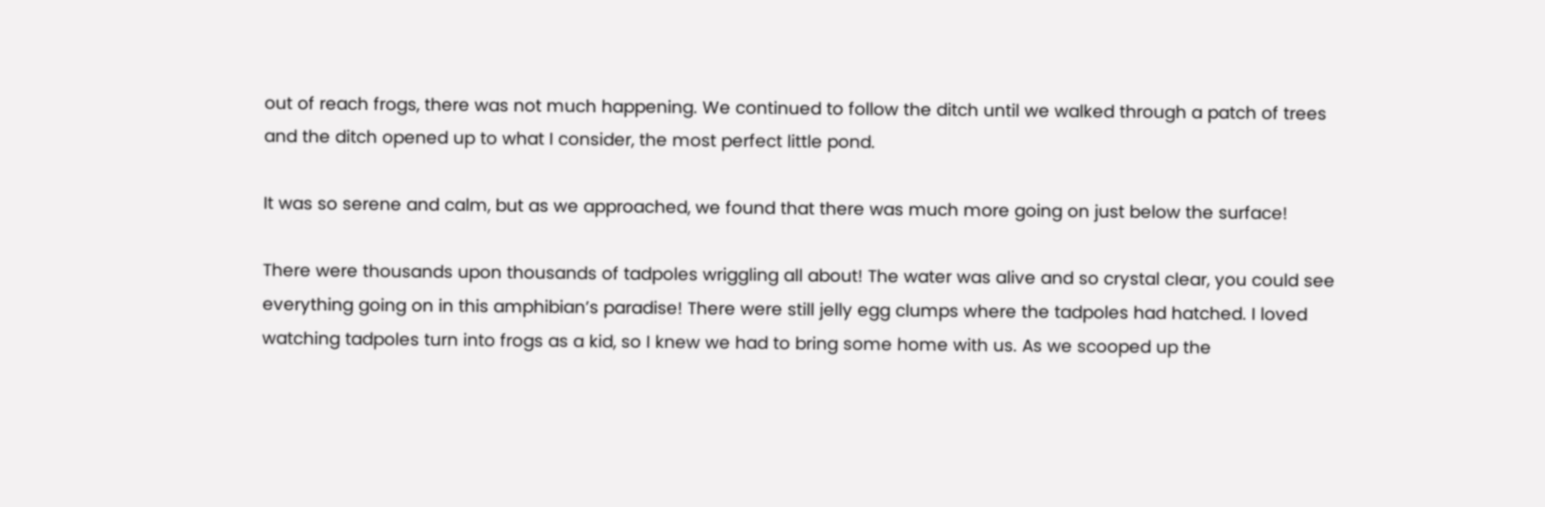out of reach frogs, there was not much happening. We continued to follow the ditch until we walked through a patch of trees and the ditch opened up to what I consider, the most perfect little pond.

It was so serene and calm, but as we approached, we found that there was much more going on just below the surface!

There were thousands upon thousands of tadpoles wriggling all about! The water was alive and so crystal clear, you could see everything going on in this amphibian’s paradise! There were still jelly egg clumps where the tadpoles had hatched. I loved watching tadpoles turn into frogs as a kid, so I knew we had to bring some home with us. As we scooped up the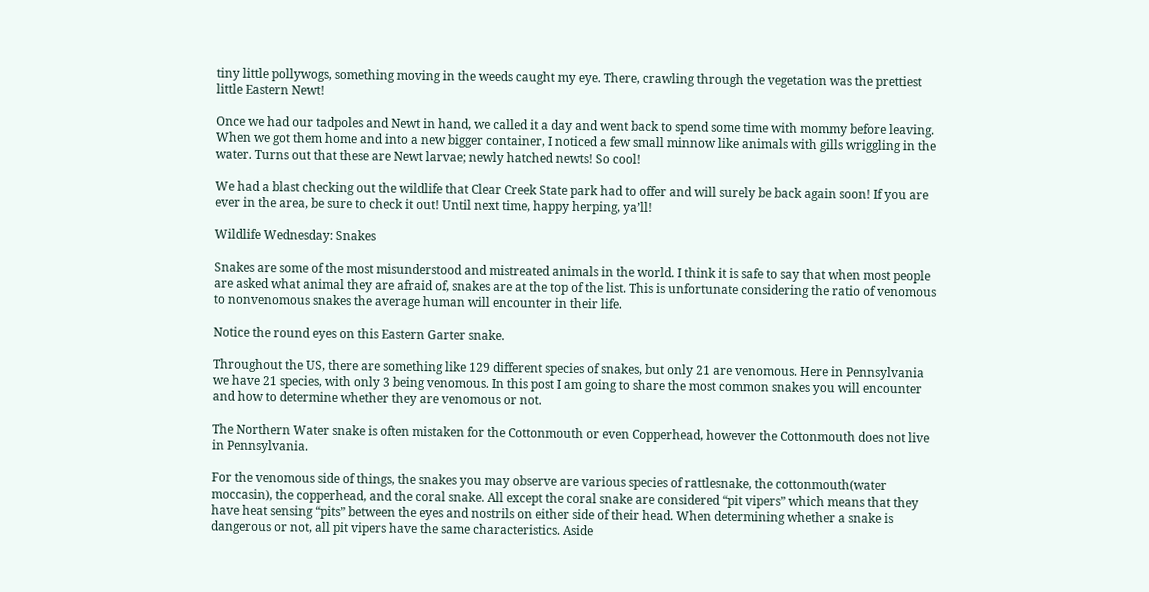tiny little pollywogs, something moving in the weeds caught my eye. There, crawling through the vegetation was the prettiest little Eastern Newt!

Once we had our tadpoles and Newt in hand, we called it a day and went back to spend some time with mommy before leaving. When we got them home and into a new bigger container, I noticed a few small minnow like animals with gills wriggling in the water. Turns out that these are Newt larvae; newly hatched newts! So cool!

We had a blast checking out the wildlife that Clear Creek State park had to offer and will surely be back again soon! If you are ever in the area, be sure to check it out! Until next time, happy herping, ya’ll!

Wildlife Wednesday: Snakes

Snakes are some of the most misunderstood and mistreated animals in the world. I think it is safe to say that when most people are asked what animal they are afraid of, snakes are at the top of the list. This is unfortunate considering the ratio of venomous to nonvenomous snakes the average human will encounter in their life.

Notice the round eyes on this Eastern Garter snake.

Throughout the US, there are something like 129 different species of snakes, but only 21 are venomous. Here in Pennsylvania we have 21 species, with only 3 being venomous. In this post I am going to share the most common snakes you will encounter and how to determine whether they are venomous or not.

The Northern Water snake is often mistaken for the Cottonmouth or even Copperhead, however the Cottonmouth does not live in Pennsylvania.

For the venomous side of things, the snakes you may observe are various species of rattlesnake, the cottonmouth(water moccasin), the copperhead, and the coral snake. All except the coral snake are considered “pit vipers” which means that they have heat sensing “pits” between the eyes and nostrils on either side of their head. When determining whether a snake is dangerous or not, all pit vipers have the same characteristics. Aside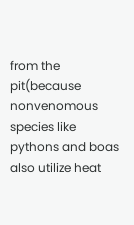from the pit(because nonvenomous species like pythons and boas also utilize heat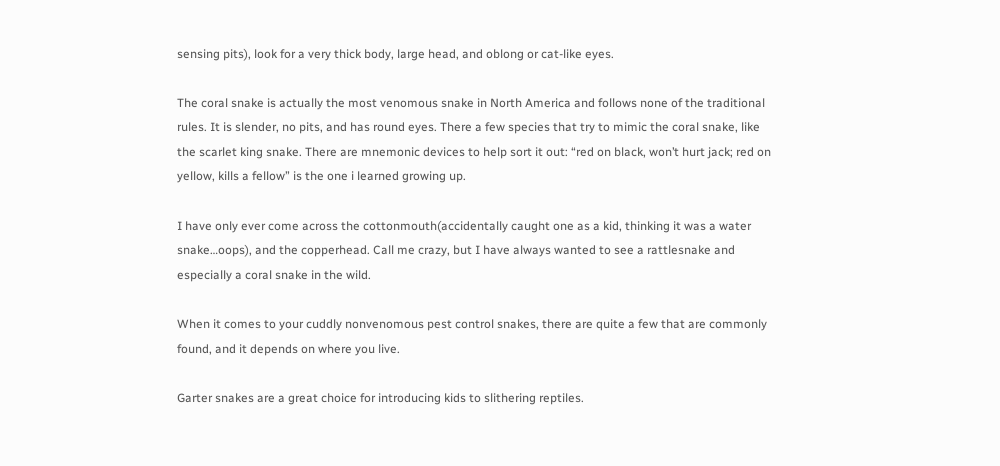sensing pits), look for a very thick body, large head, and oblong or cat-like eyes.

The coral snake is actually the most venomous snake in North America and follows none of the traditional rules. It is slender, no pits, and has round eyes. There a few species that try to mimic the coral snake, like the scarlet king snake. There are mnemonic devices to help sort it out: “red on black, won’t hurt jack; red on yellow, kills a fellow” is the one i learned growing up.

I have only ever come across the cottonmouth(accidentally caught one as a kid, thinking it was a water snake…oops), and the copperhead. Call me crazy, but I have always wanted to see a rattlesnake and especially a coral snake in the wild.

When it comes to your cuddly nonvenomous pest control snakes, there are quite a few that are commonly found, and it depends on where you live.

Garter snakes are a great choice for introducing kids to slithering reptiles.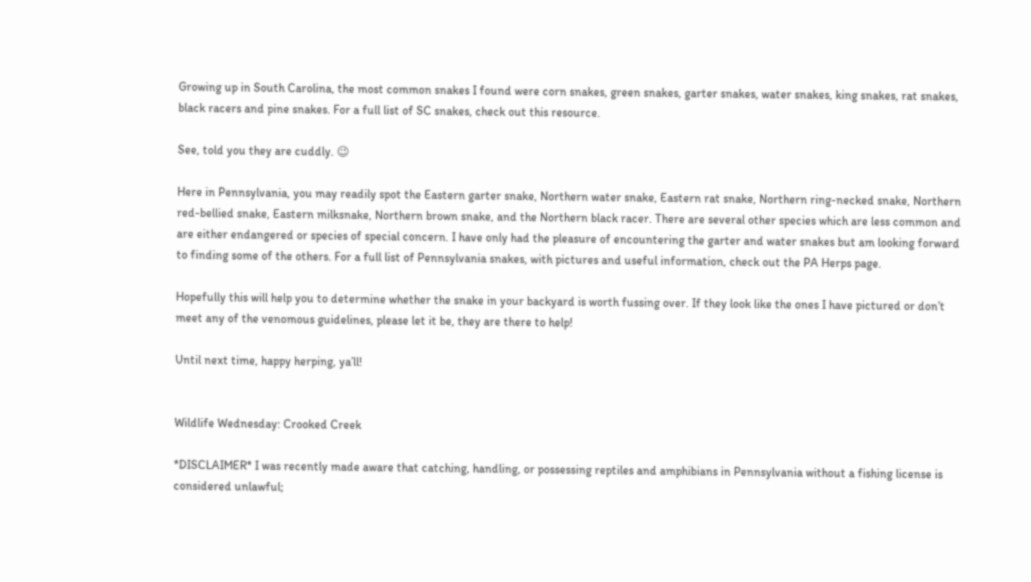Growing up in South Carolina, the most common snakes I found were corn snakes, green snakes, garter snakes, water snakes, king snakes, rat snakes, black racers and pine snakes. For a full list of SC snakes, check out this resource.

See, told you they are cuddly. 😉

Here in Pennsylvania, you may readily spot the Eastern garter snake, Northern water snake, Eastern rat snake, Northern ring-necked snake, Northern red-bellied snake, Eastern milksnake, Northern brown snake, and the Northern black racer. There are several other species which are less common and are either endangered or species of special concern. I have only had the pleasure of encountering the garter and water snakes but am looking forward to finding some of the others. For a full list of Pennsylvania snakes, with pictures and useful information, check out the PA Herps page.

Hopefully this will help you to determine whether the snake in your backyard is worth fussing over. If they look like the ones I have pictured or don’t meet any of the venomous guidelines, please let it be, they are there to help!

Until next time, happy herping, ya’ll!


Wildlife Wednesday: Crooked Creek

*DISCLAIMER* I was recently made aware that catching, handling, or possessing reptiles and amphibians in Pennsylvania without a fishing license is considered unlawful;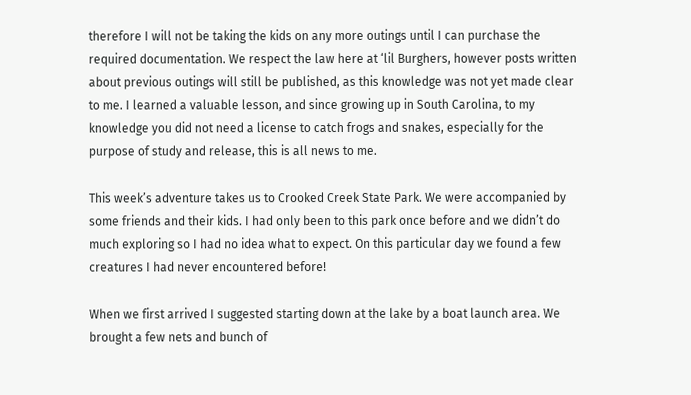therefore I will not be taking the kids on any more outings until I can purchase the required documentation. We respect the law here at ‘lil Burghers, however posts written about previous outings will still be published, as this knowledge was not yet made clear to me. I learned a valuable lesson, and since growing up in South Carolina, to my knowledge you did not need a license to catch frogs and snakes, especially for the purpose of study and release, this is all news to me.

This week’s adventure takes us to Crooked Creek State Park. We were accompanied by some friends and their kids. I had only been to this park once before and we didn’t do much exploring so I had no idea what to expect. On this particular day we found a few creatures I had never encountered before!

When we first arrived I suggested starting down at the lake by a boat launch area. We brought a few nets and bunch of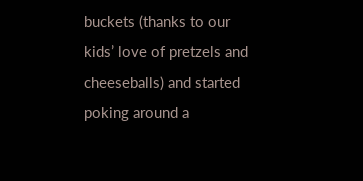buckets (thanks to our kids’ love of pretzels and cheeseballs) and started poking around a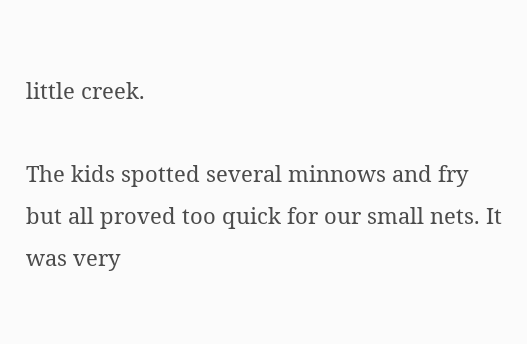little creek.

The kids spotted several minnows and fry but all proved too quick for our small nets. It was very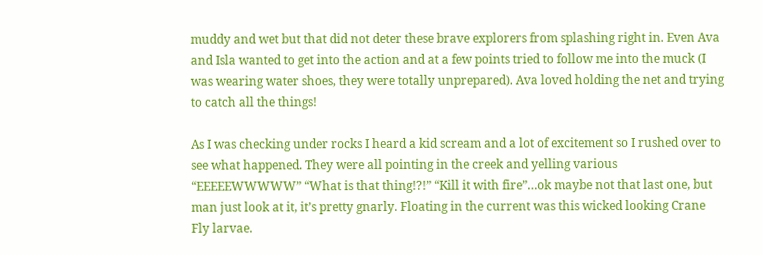muddy and wet but that did not deter these brave explorers from splashing right in. Even Ava and Isla wanted to get into the action and at a few points tried to follow me into the muck (I was wearing water shoes, they were totally unprepared). Ava loved holding the net and trying to catch all the things!

As I was checking under rocks I heard a kid scream and a lot of excitement so I rushed over to see what happened. They were all pointing in the creek and yelling various “EEEEEWWWWW” “What is that thing!?!” “Kill it with fire”…ok maybe not that last one, but man just look at it, it’s pretty gnarly. Floating in the current was this wicked looking Crane Fly larvae.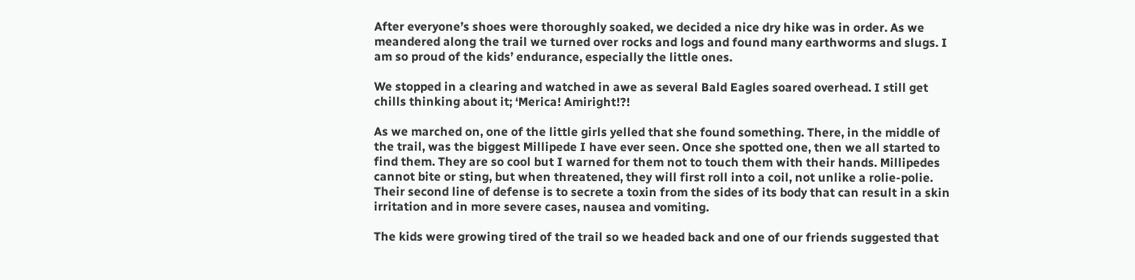After everyone’s shoes were thoroughly soaked, we decided a nice dry hike was in order. As we meandered along the trail we turned over rocks and logs and found many earthworms and slugs. I am so proud of the kids’ endurance, especially the little ones.

We stopped in a clearing and watched in awe as several Bald Eagles soared overhead. I still get chills thinking about it; ‘Merica! Amiright!?!

As we marched on, one of the little girls yelled that she found something. There, in the middle of the trail, was the biggest Millipede I have ever seen. Once she spotted one, then we all started to find them. They are so cool but I warned for them not to touch them with their hands. Millipedes cannot bite or sting, but when threatened, they will first roll into a coil, not unlike a rolie-polie. Their second line of defense is to secrete a toxin from the sides of its body that can result in a skin irritation and in more severe cases, nausea and vomiting.

The kids were growing tired of the trail so we headed back and one of our friends suggested that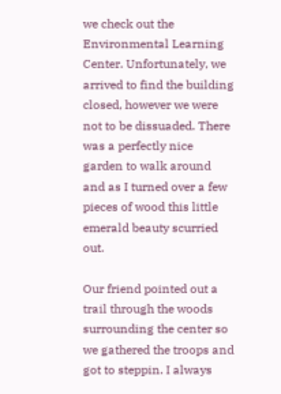we check out the Environmental Learning Center. Unfortunately, we arrived to find the building closed, however we were not to be dissuaded. There was a perfectly nice garden to walk around and as I turned over a few pieces of wood this little emerald beauty scurried out.

Our friend pointed out a trail through the woods surrounding the center so we gathered the troops and got to steppin. I always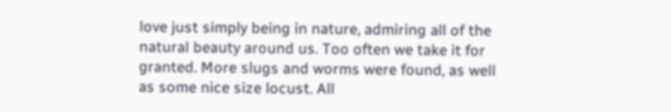love just simply being in nature, admiring all of the natural beauty around us. Too often we take it for granted. More slugs and worms were found, as well as some nice size locust. All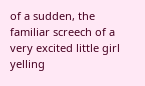of a sudden, the familiar screech of a very excited little girl yelling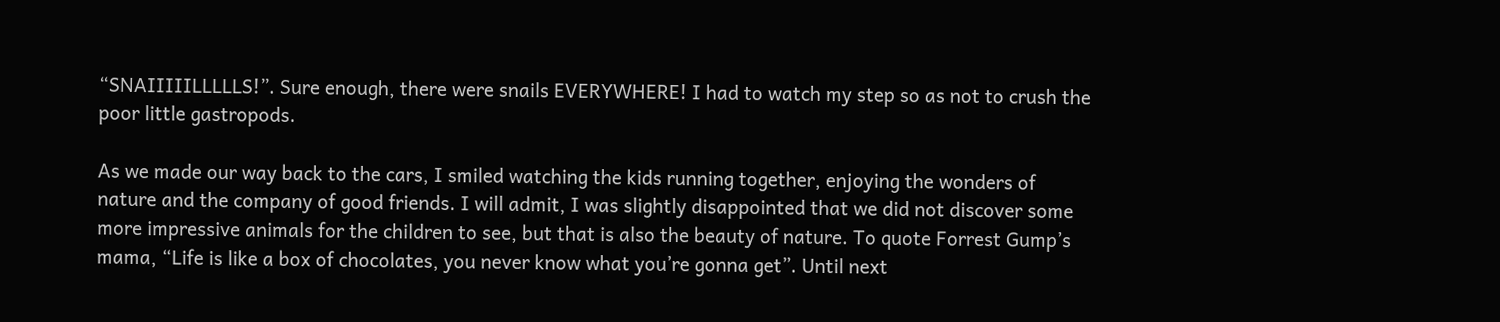“SNAIIIIILLLLLS!”. Sure enough, there were snails EVERYWHERE! I had to watch my step so as not to crush the poor little gastropods.

As we made our way back to the cars, I smiled watching the kids running together, enjoying the wonders of nature and the company of good friends. I will admit, I was slightly disappointed that we did not discover some more impressive animals for the children to see, but that is also the beauty of nature. To quote Forrest Gump’s mama, “Life is like a box of chocolates, you never know what you’re gonna get”. Until next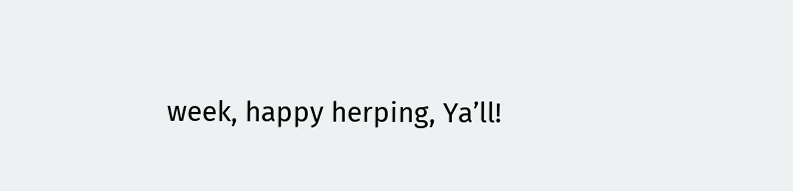week, happy herping, Ya’ll!